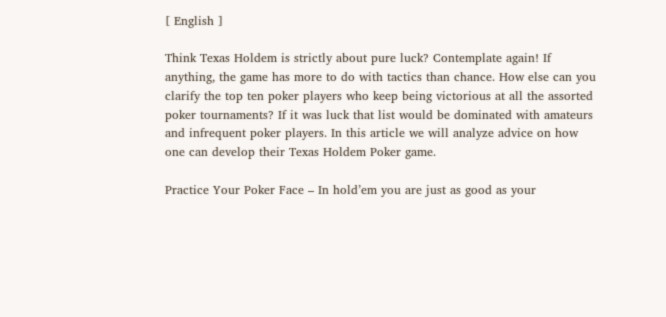[ English ]

Think Texas Holdem is strictly about pure luck? Contemplate again! If anything, the game has more to do with tactics than chance. How else can you clarify the top ten poker players who keep being victorious at all the assorted poker tournaments? If it was luck that list would be dominated with amateurs and infrequent poker players. In this article we will analyze advice on how one can develop their Texas Holdem Poker game.

Practice Your Poker Face – In hold’em you are just as good as your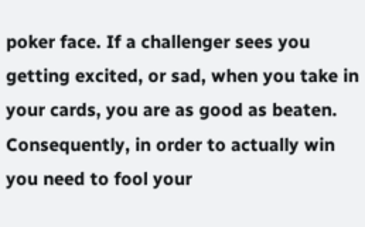poker face. If a challenger sees you getting excited, or sad, when you take in your cards, you are as good as beaten. Consequently, in order to actually win you need to fool your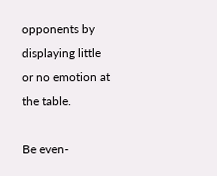opponents by displaying little or no emotion at the table.

Be even-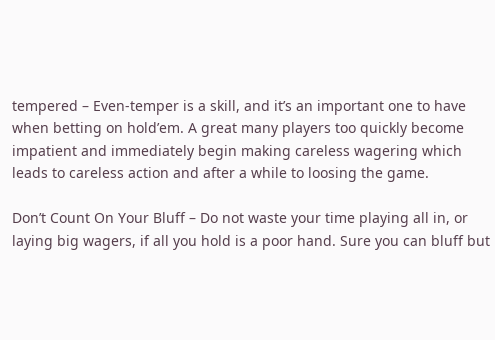tempered – Even-temper is a skill, and it’s an important one to have when betting on hold’em. A great many players too quickly become impatient and immediately begin making careless wagering which leads to careless action and after a while to loosing the game.

Don’t Count On Your Bluff – Do not waste your time playing all in, or laying big wagers, if all you hold is a poor hand. Sure you can bluff but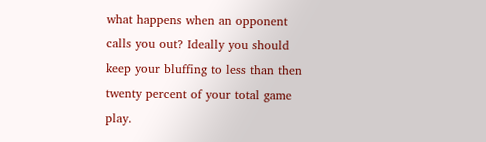what happens when an opponent calls you out? Ideally you should keep your bluffing to less than then twenty percent of your total game play.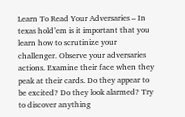Learn To Read Your Adversaries – In texas hold’em is it important that you learn how to scrutinize your challenger. Observe your adversaries actions. Examine their face when they peak at their cards. Do they appear to be excited? Do they look alarmed? Try to discover anything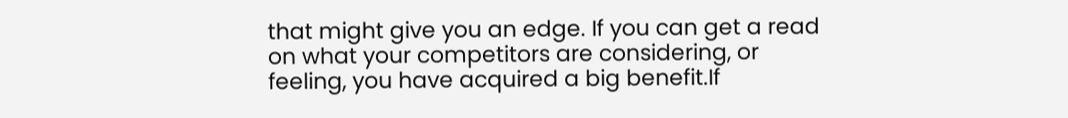that might give you an edge. If you can get a read on what your competitors are considering, or feeling, you have acquired a big benefit.If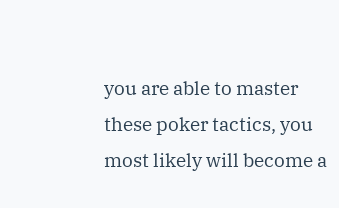you are able to master these poker tactics, you most likely will become a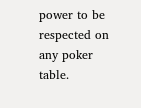power to be respected on any poker table.